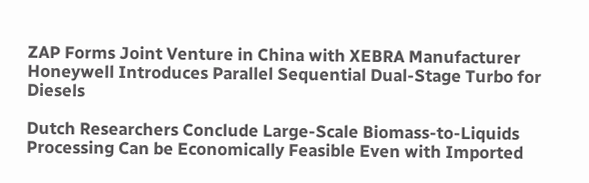ZAP Forms Joint Venture in China with XEBRA Manufacturer
Honeywell Introduces Parallel Sequential Dual-Stage Turbo for Diesels

Dutch Researchers Conclude Large-Scale Biomass-to-Liquids Processing Can be Economically Feasible Even with Imported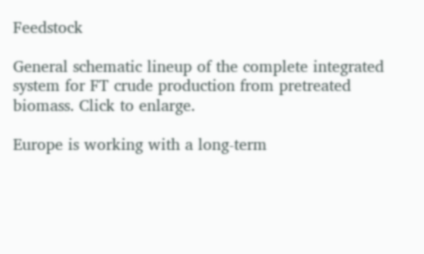Feedstock

General schematic lineup of the complete integrated system for FT crude production from pretreated biomass. Click to enlarge.

Europe is working with a long-term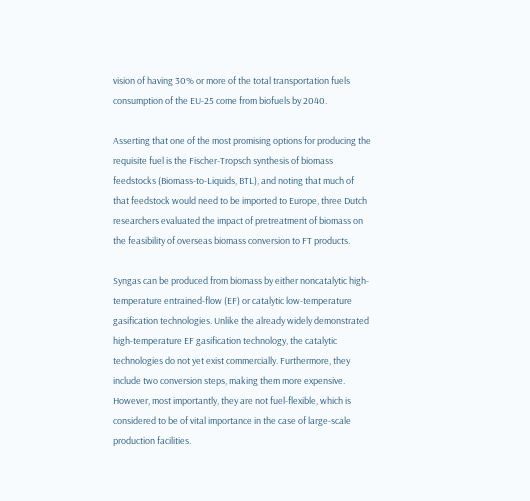vision of having 30% or more of the total transportation fuels consumption of the EU-25 come from biofuels by 2040.

Asserting that one of the most promising options for producing the requisite fuel is the Fischer-Tropsch synthesis of biomass feedstocks (Biomass-to-Liquids, BTL), and noting that much of that feedstock would need to be imported to Europe, three Dutch researchers evaluated the impact of pretreatment of biomass on the feasibility of overseas biomass conversion to FT products.

Syngas can be produced from biomass by either noncatalytic high-temperature entrained-flow (EF) or catalytic low-temperature gasification technologies. Unlike the already widely demonstrated high-temperature EF gasification technology, the catalytic technologies do not yet exist commercially. Furthermore, they include two conversion steps, making them more expensive. However, most importantly, they are not fuel-flexible, which is considered to be of vital importance in the case of large-scale production facilities.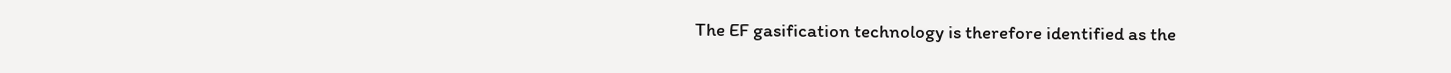The EF gasification technology is therefore identified as the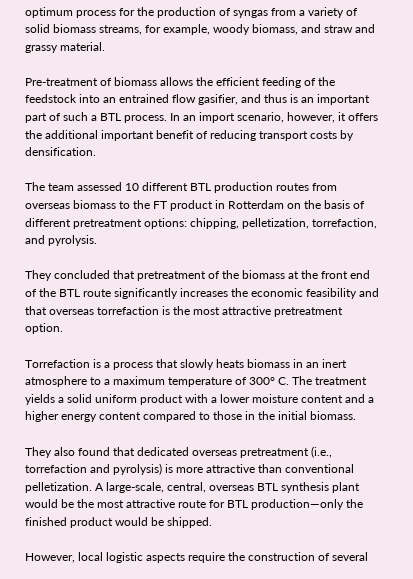optimum process for the production of syngas from a variety of solid biomass streams, for example, woody biomass, and straw and grassy material.

Pre-treatment of biomass allows the efficient feeding of the feedstock into an entrained flow gasifier, and thus is an important part of such a BTL process. In an import scenario, however, it offers the additional important benefit of reducing transport costs by densification.

The team assessed 10 different BTL production routes from overseas biomass to the FT product in Rotterdam on the basis of different pretreatment options: chipping, pelletization, torrefaction, and pyrolysis.

They concluded that pretreatment of the biomass at the front end of the BTL route significantly increases the economic feasibility and that overseas torrefaction is the most attractive pretreatment option.

Torrefaction is a process that slowly heats biomass in an inert atmosphere to a maximum temperature of 300° C. The treatment yields a solid uniform product with a lower moisture content and a higher energy content compared to those in the initial biomass.

They also found that dedicated overseas pretreatment (i.e., torrefaction and pyrolysis) is more attractive than conventional pelletization. A large-scale, central, overseas BTL synthesis plant would be the most attractive route for BTL production—only the finished product would be shipped.

However, local logistic aspects require the construction of several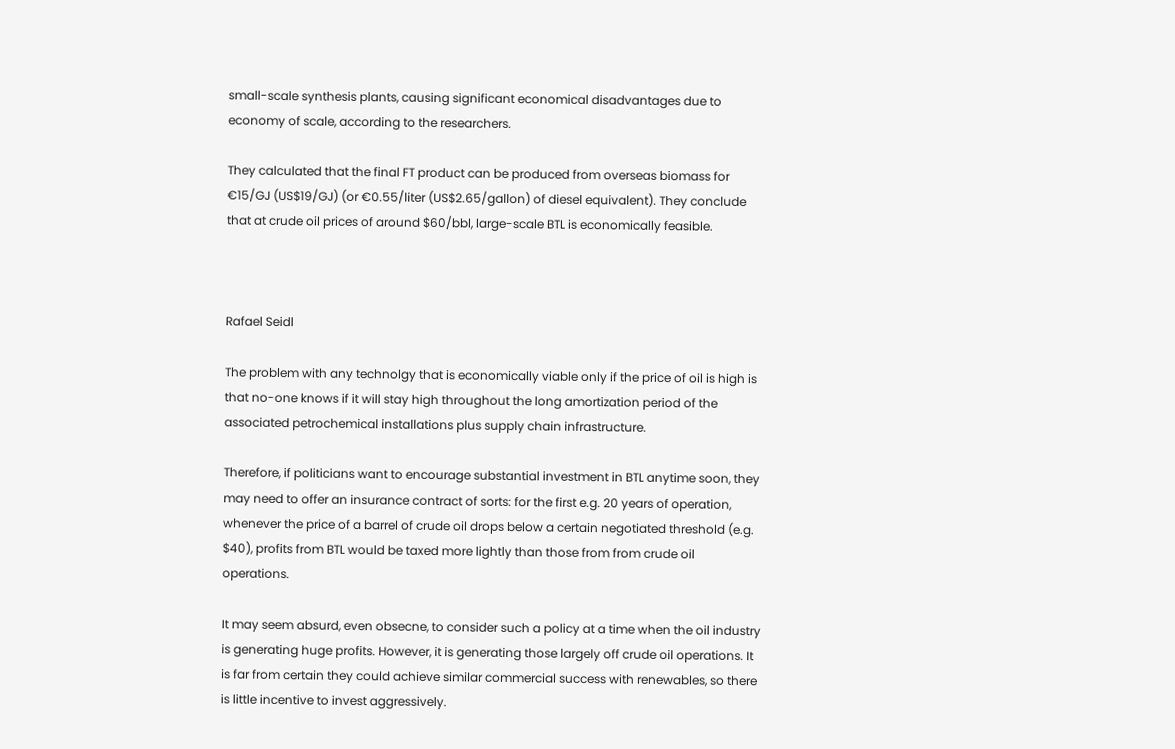small-scale synthesis plants, causing significant economical disadvantages due to economy of scale, according to the researchers.

They calculated that the final FT product can be produced from overseas biomass for €15/GJ (US$19/GJ) (or €0.55/liter (US$2.65/gallon) of diesel equivalent). They conclude that at crude oil prices of around $60/bbl, large-scale BTL is economically feasible.



Rafael Seidl

The problem with any technolgy that is economically viable only if the price of oil is high is that no-one knows if it will stay high throughout the long amortization period of the associated petrochemical installations plus supply chain infrastructure.

Therefore, if politicians want to encourage substantial investment in BTL anytime soon, they may need to offer an insurance contract of sorts: for the first e.g. 20 years of operation, whenever the price of a barrel of crude oil drops below a certain negotiated threshold (e.g. $40), profits from BTL would be taxed more lightly than those from from crude oil operations.

It may seem absurd, even obsecne, to consider such a policy at a time when the oil industry is generating huge profits. However, it is generating those largely off crude oil operations. It is far from certain they could achieve similar commercial success with renewables, so there is little incentive to invest aggressively.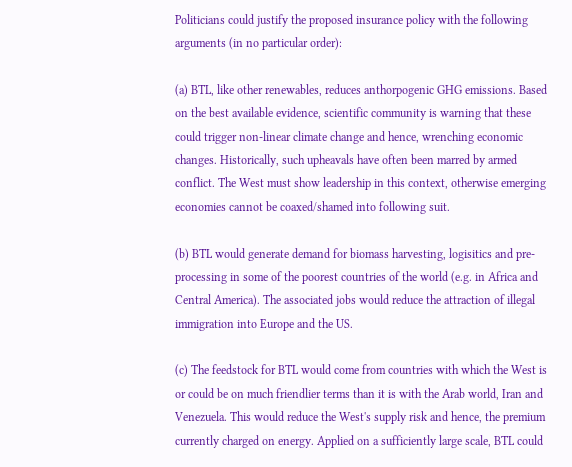Politicians could justify the proposed insurance policy with the following arguments (in no particular order):

(a) BTL, like other renewables, reduces anthorpogenic GHG emissions. Based on the best available evidence, scientific community is warning that these could trigger non-linear climate change and hence, wrenching economic changes. Historically, such upheavals have often been marred by armed conflict. The West must show leadership in this context, otherwise emerging economies cannot be coaxed/shamed into following suit.

(b) BTL would generate demand for biomass harvesting, logisitics and pre-processing in some of the poorest countries of the world (e.g. in Africa and Central America). The associated jobs would reduce the attraction of illegal immigration into Europe and the US.

(c) The feedstock for BTL would come from countries with which the West is or could be on much friendlier terms than it is with the Arab world, Iran and Venezuela. This would reduce the West's supply risk and hence, the premium currently charged on energy. Applied on a sufficiently large scale, BTL could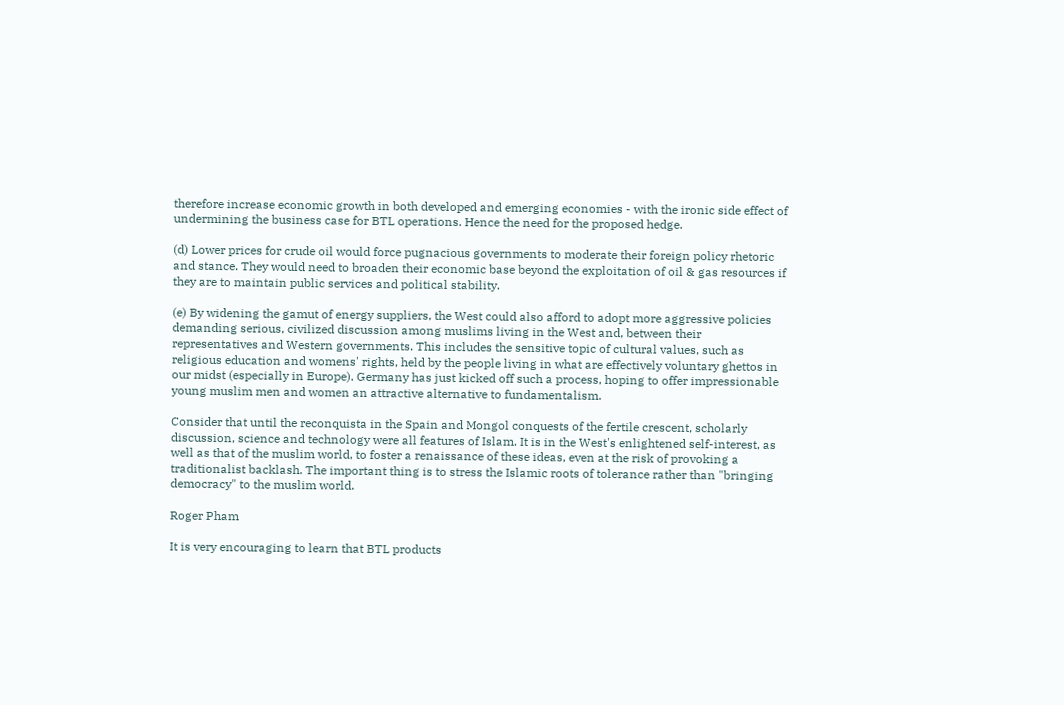therefore increase economic growth in both developed and emerging economies - with the ironic side effect of undermining the business case for BTL operations. Hence the need for the proposed hedge.

(d) Lower prices for crude oil would force pugnacious governments to moderate their foreign policy rhetoric and stance. They would need to broaden their economic base beyond the exploitation of oil & gas resources if they are to maintain public services and political stability.

(e) By widening the gamut of energy suppliers, the West could also afford to adopt more aggressive policies demanding serious, civilized discussion among muslims living in the West and, between their representatives and Western governments. This includes the sensitive topic of cultural values, such as religious education and womens' rights, held by the people living in what are effectively voluntary ghettos in our midst (especially in Europe). Germany has just kicked off such a process, hoping to offer impressionable young muslim men and women an attractive alternative to fundamentalism.

Consider that until the reconquista in the Spain and Mongol conquests of the fertile crescent, scholarly discussion, science and technology were all features of Islam. It is in the West's enlightened self-interest, as well as that of the muslim world, to foster a renaissance of these ideas, even at the risk of provoking a traditionalist backlash. The important thing is to stress the Islamic roots of tolerance rather than "bringing democracy" to the muslim world.

Roger Pham

It is very encouraging to learn that BTL products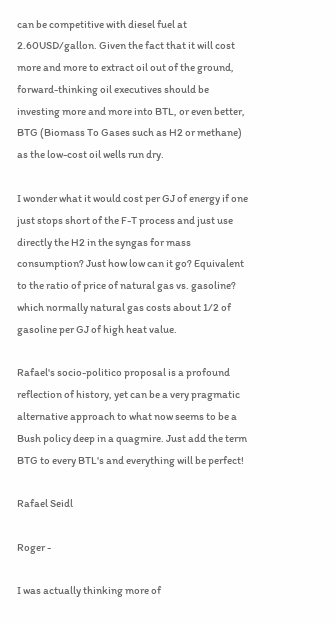can be competitive with diesel fuel at 2.60USD/gallon. Given the fact that it will cost more and more to extract oil out of the ground, forward-thinking oil executives should be investing more and more into BTL, or even better, BTG (Biomass To Gases such as H2 or methane) as the low-cost oil wells run dry.

I wonder what it would cost per GJ of energy if one just stops short of the F-T process and just use directly the H2 in the syngas for mass consumption? Just how low can it go? Equivalent to the ratio of price of natural gas vs. gasoline? which normally natural gas costs about 1/2 of gasoline per GJ of high heat value.

Rafael's socio-politico proposal is a profound reflection of history, yet can be a very pragmatic alternative approach to what now seems to be a Bush policy deep in a quagmire. Just add the term BTG to every BTL's and everything will be perfect!

Rafael Seidl

Roger -

I was actually thinking more of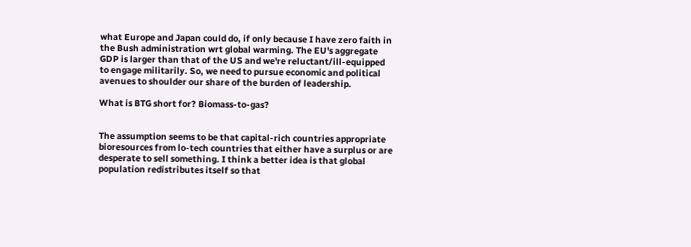what Europe and Japan could do, if only because I have zero faith in the Bush administration wrt global warming. The EU's aggregate GDP is larger than that of the US and we're reluctant/ill-equipped to engage militarily. So, we need to pursue economic and political avenues to shoulder our share of the burden of leadership.

What is BTG short for? Biomass-to-gas?


The assumption seems to be that capital-rich countries appropriate bioresources from lo-tech countries that either have a surplus or are desperate to sell something. I think a better idea is that global population redistributes itself so that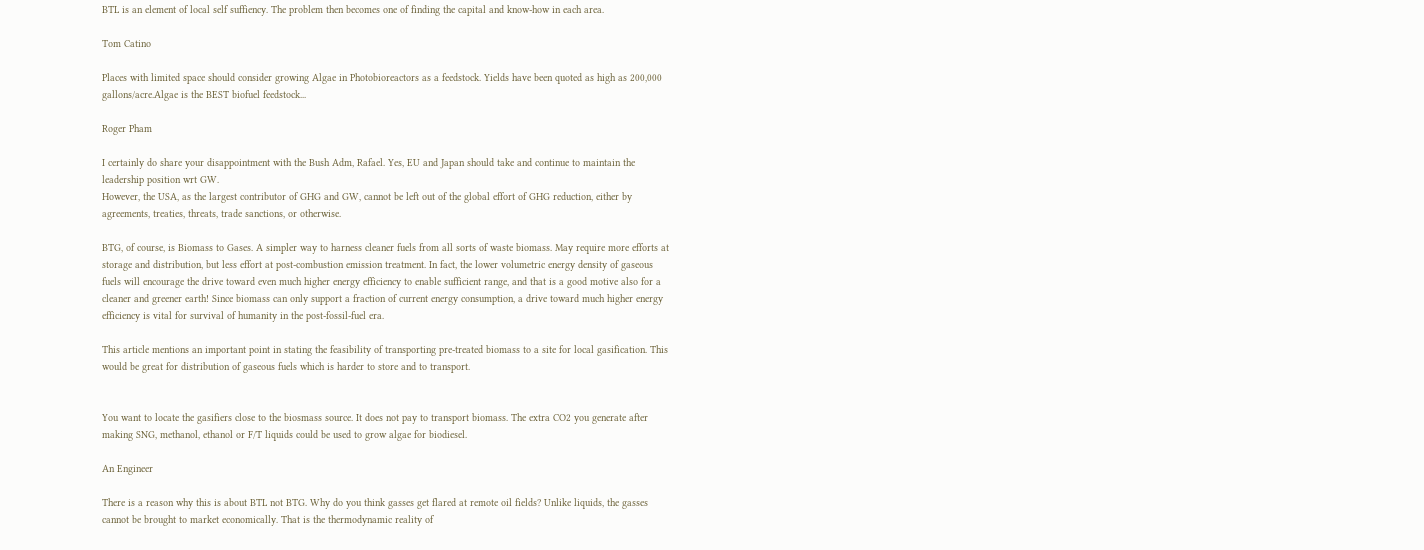BTL is an element of local self suffiency. The problem then becomes one of finding the capital and know-how in each area.

Tom Catino

Places with limited space should consider growing Algae in Photobioreactors as a feedstock. Yields have been quoted as high as 200,000 gallons/acre.Algae is the BEST biofuel feedstock...

Roger Pham

I certainly do share your disappointment with the Bush Adm, Rafael. Yes, EU and Japan should take and continue to maintain the leadership position wrt GW.
However, the USA, as the largest contributor of GHG and GW, cannot be left out of the global effort of GHG reduction, either by agreements, treaties, threats, trade sanctions, or otherwise.

BTG, of course, is Biomass to Gases. A simpler way to harness cleaner fuels from all sorts of waste biomass. May require more efforts at storage and distribution, but less effort at post-combustion emission treatment. In fact, the lower volumetric energy density of gaseous fuels will encourage the drive toward even much higher energy efficiency to enable sufficient range, and that is a good motive also for a cleaner and greener earth! Since biomass can only support a fraction of current energy consumption, a drive toward much higher energy efficiency is vital for survival of humanity in the post-fossil-fuel era.

This article mentions an important point in stating the feasibility of transporting pre-treated biomass to a site for local gasification. This would be great for distribution of gaseous fuels which is harder to store and to transport.


You want to locate the gasifiers close to the biosmass source. It does not pay to transport biomass. The extra CO2 you generate after making SNG, methanol, ethanol or F/T liquids could be used to grow algae for biodiesel.

An Engineer

There is a reason why this is about BTL not BTG. Why do you think gasses get flared at remote oil fields? Unlike liquids, the gasses cannot be brought to market economically. That is the thermodynamic reality of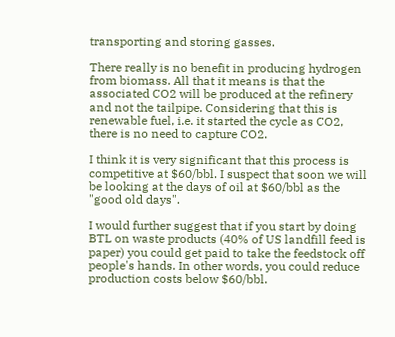transporting and storing gasses.

There really is no benefit in producing hydrogen from biomass. All that it means is that the associated CO2 will be produced at the refinery and not the tailpipe. Considering that this is renewable fuel, i.e. it started the cycle as CO2, there is no need to capture CO2.

I think it is very significant that this process is competitive at $60/bbl. I suspect that soon we will be looking at the days of oil at $60/bbl as the "good old days".

I would further suggest that if you start by doing BTL on waste products (40% of US landfill feed is paper) you could get paid to take the feedstock off people's hands. In other words, you could reduce production costs below $60/bbl.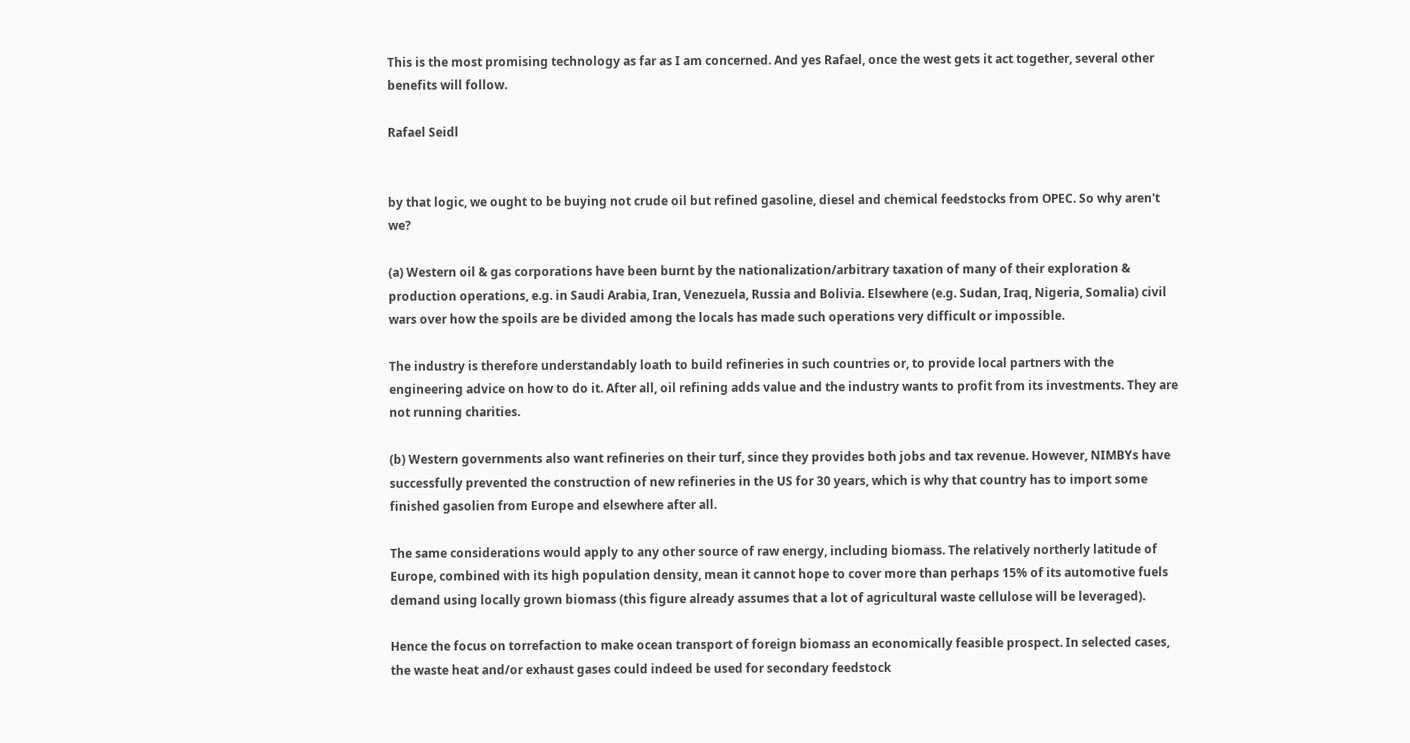This is the most promising technology as far as I am concerned. And yes Rafael, once the west gets it act together, several other benefits will follow.

Rafael Seidl


by that logic, we ought to be buying not crude oil but refined gasoline, diesel and chemical feedstocks from OPEC. So why aren't we?

(a) Western oil & gas corporations have been burnt by the nationalization/arbitrary taxation of many of their exploration & production operations, e.g. in Saudi Arabia, Iran, Venezuela, Russia and Bolivia. Elsewhere (e.g. Sudan, Iraq, Nigeria, Somalia) civil wars over how the spoils are be divided among the locals has made such operations very difficult or impossible.

The industry is therefore understandably loath to build refineries in such countries or, to provide local partners with the engineering advice on how to do it. After all, oil refining adds value and the industry wants to profit from its investments. They are not running charities.

(b) Western governments also want refineries on their turf, since they provides both jobs and tax revenue. However, NIMBYs have successfully prevented the construction of new refineries in the US for 30 years, which is why that country has to import some finished gasolien from Europe and elsewhere after all.

The same considerations would apply to any other source of raw energy, including biomass. The relatively northerly latitude of Europe, combined with its high population density, mean it cannot hope to cover more than perhaps 15% of its automotive fuels demand using locally grown biomass (this figure already assumes that a lot of agricultural waste cellulose will be leveraged).

Hence the focus on torrefaction to make ocean transport of foreign biomass an economically feasible prospect. In selected cases, the waste heat and/or exhaust gases could indeed be used for secondary feedstock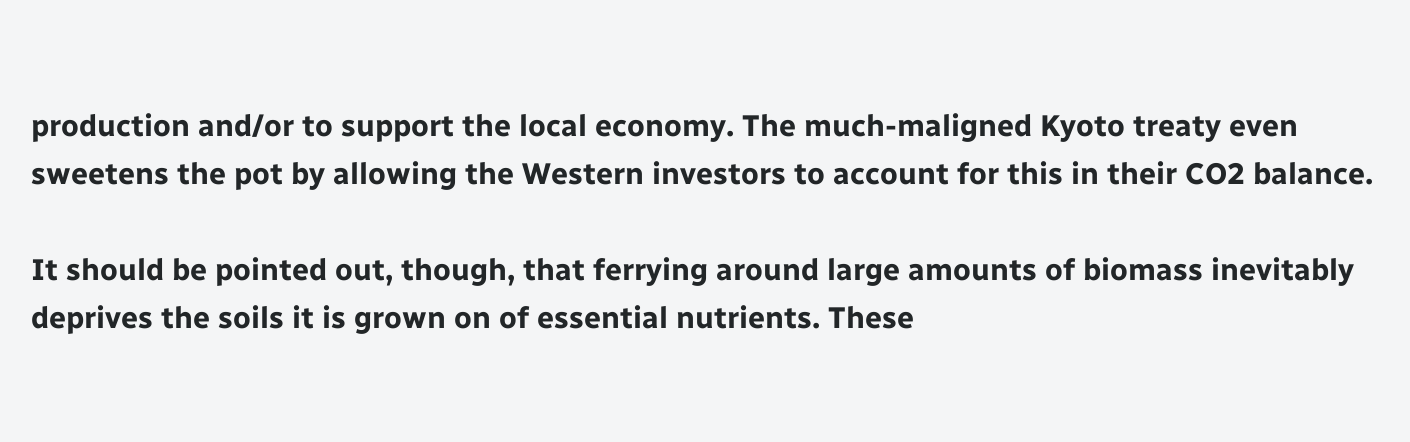production and/or to support the local economy. The much-maligned Kyoto treaty even sweetens the pot by allowing the Western investors to account for this in their CO2 balance.

It should be pointed out, though, that ferrying around large amounts of biomass inevitably deprives the soils it is grown on of essential nutrients. These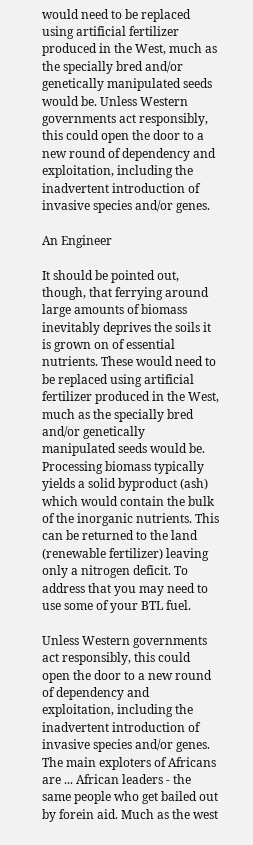would need to be replaced using artificial fertilizer produced in the West, much as the specially bred and/or genetically manipulated seeds would be. Unless Western governments act responsibly, this could open the door to a new round of dependency and exploitation, including the inadvertent introduction of invasive species and/or genes.

An Engineer

It should be pointed out, though, that ferrying around large amounts of biomass inevitably deprives the soils it is grown on of essential nutrients. These would need to be replaced using artificial fertilizer produced in the West, much as the specially bred and/or genetically manipulated seeds would be.
Processing biomass typically yields a solid byproduct (ash) which would contain the bulk of the inorganic nutrients. This can be returned to the land (renewable fertilizer) leaving only a nitrogen deficit. To address that you may need to use some of your BTL fuel.

Unless Western governments act responsibly, this could open the door to a new round of dependency and exploitation, including the inadvertent introduction of invasive species and/or genes.
The main exploters of Africans are ... African leaders - the same people who get bailed out by forein aid. Much as the west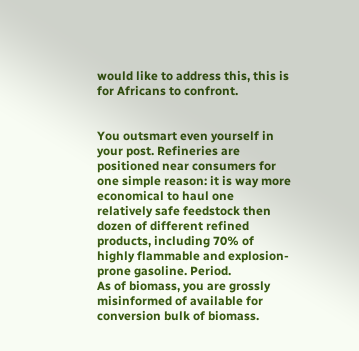would like to address this, this is for Africans to confront.


You outsmart even yourself in your post. Refineries are positioned near consumers for one simple reason: it is way more economical to haul one relatively safe feedstock then dozen of different refined products, including 70% of highly flammable and explosion-prone gasoline. Period.
As of biomass, you are grossly misinformed of available for conversion bulk of biomass.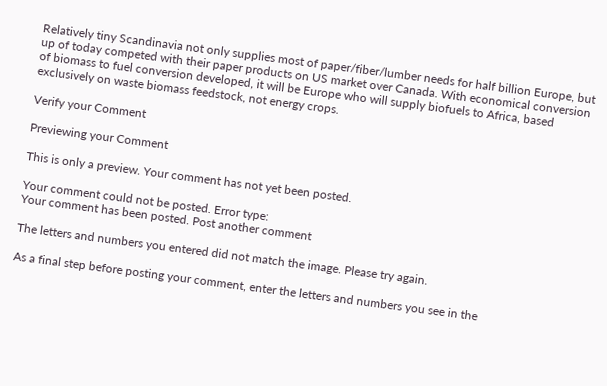Relatively tiny Scandinavia not only supplies most of paper/fiber/lumber needs for half billion Europe, but up of today competed with their paper products on US market over Canada. With economical conversion of biomass to fuel conversion developed, it will be Europe who will supply biofuels to Africa, based exclusively on waste biomass feedstock, not energy crops.

Verify your Comment

Previewing your Comment

This is only a preview. Your comment has not yet been posted.

Your comment could not be posted. Error type:
Your comment has been posted. Post another comment

The letters and numbers you entered did not match the image. Please try again.

As a final step before posting your comment, enter the letters and numbers you see in the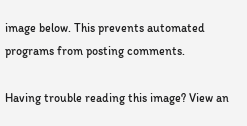image below. This prevents automated programs from posting comments.

Having trouble reading this image? View an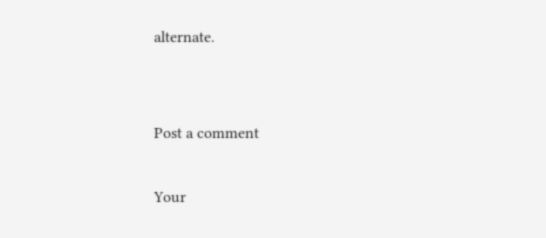alternate.


Post a comment

Your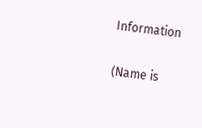Information

(Name is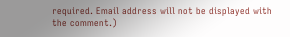required. Email address will not be displayed with the comment.)